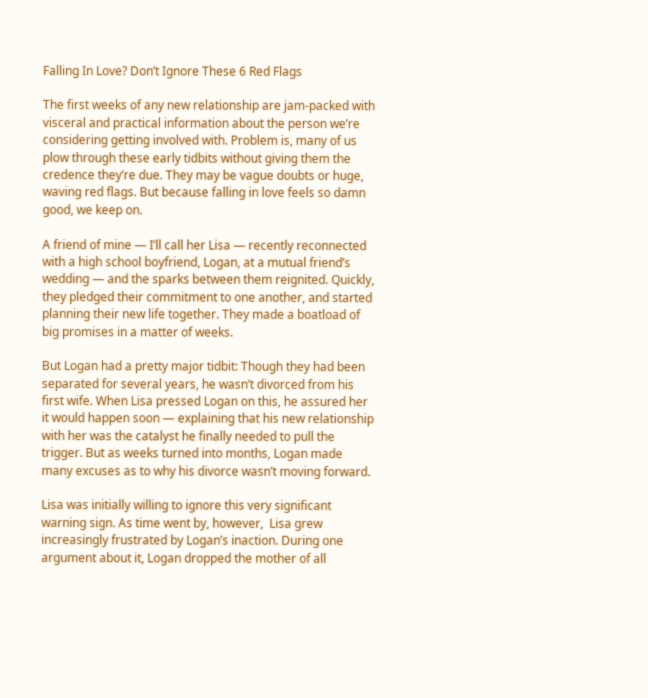Falling In Love? Don’t Ignore These 6 Red Flags

The first weeks of any new relationship are jam-packed with visceral and practical information about the person we’re considering getting involved with. Problem is, many of us plow through these early tidbits without giving them the credence they’re due. They may be vague doubts or huge, waving red flags. But because falling in love feels so damn good, we keep on.

A friend of mine — I’ll call her Lisa — recently reconnected with a high school boyfriend, Logan, at a mutual friend’s wedding — and the sparks between them reignited. Quickly, they pledged their commitment to one another, and started planning their new life together. They made a boatload of big promises in a matter of weeks.

But Logan had a pretty major tidbit: Though they had been separated for several years, he wasn’t divorced from his first wife. When Lisa pressed Logan on this, he assured her it would happen soon — explaining that his new relationship with her was the catalyst he finally needed to pull the trigger. But as weeks turned into months, Logan made many excuses as to why his divorce wasn’t moving forward.

Lisa was initially willing to ignore this very significant warning sign. As time went by, however,  Lisa grew increasingly frustrated by Logan’s inaction. During one argument about it, Logan dropped the mother of all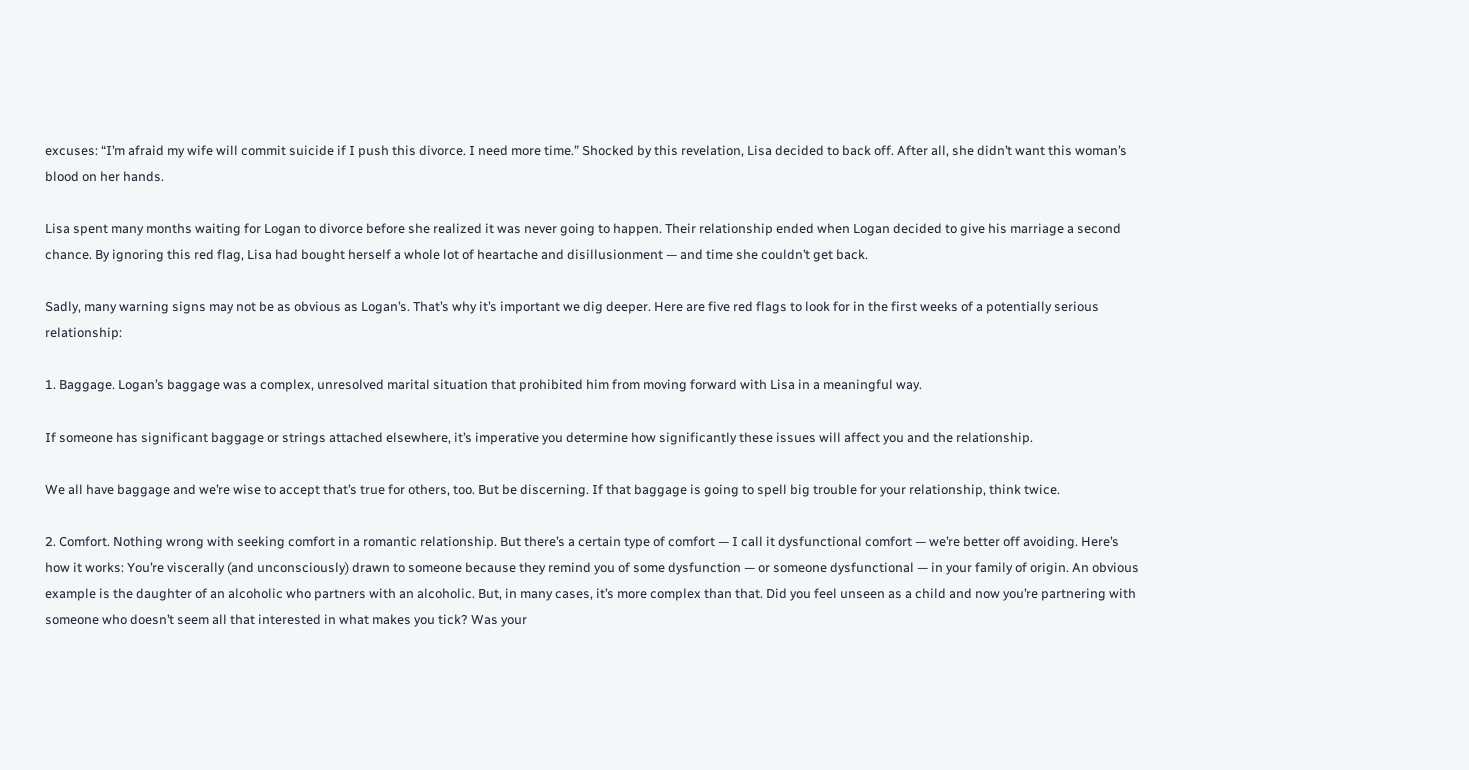excuses: “I’m afraid my wife will commit suicide if I push this divorce. I need more time.” Shocked by this revelation, Lisa decided to back off. After all, she didn’t want this woman’s blood on her hands.

Lisa spent many months waiting for Logan to divorce before she realized it was never going to happen. Their relationship ended when Logan decided to give his marriage a second chance. By ignoring this red flag, Lisa had bought herself a whole lot of heartache and disillusionment — and time she couldn’t get back.

Sadly, many warning signs may not be as obvious as Logan’s. That’s why it’s important we dig deeper. Here are five red flags to look for in the first weeks of a potentially serious relationship:

1. Baggage. Logan’s baggage was a complex, unresolved marital situation that prohibited him from moving forward with Lisa in a meaningful way.

If someone has significant baggage or strings attached elsewhere, it’s imperative you determine how significantly these issues will affect you and the relationship.

We all have baggage and we’re wise to accept that’s true for others, too. But be discerning. If that baggage is going to spell big trouble for your relationship, think twice.

2. Comfort. Nothing wrong with seeking comfort in a romantic relationship. But there’s a certain type of comfort — I call it dysfunctional comfort — we’re better off avoiding. Here’s how it works: You’re viscerally (and unconsciously) drawn to someone because they remind you of some dysfunction — or someone dysfunctional — in your family of origin. An obvious example is the daughter of an alcoholic who partners with an alcoholic. But, in many cases, it’s more complex than that. Did you feel unseen as a child and now you’re partnering with someone who doesn’t seem all that interested in what makes you tick? Was your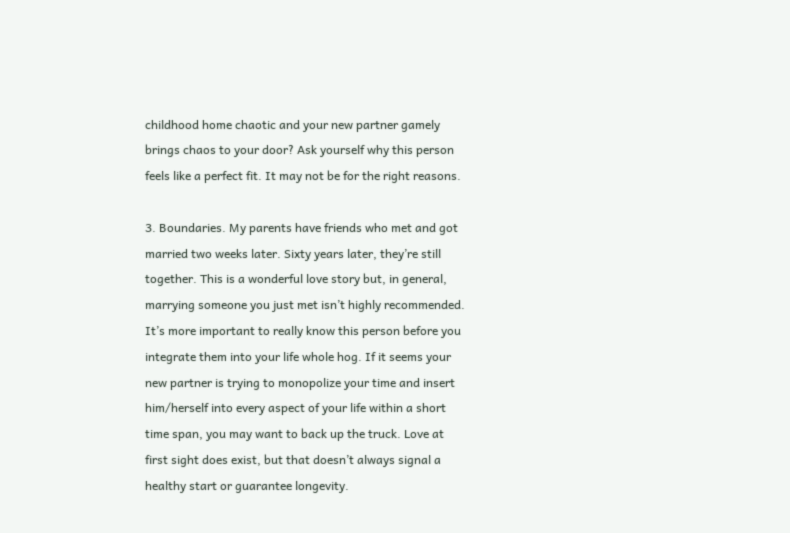childhood home chaotic and your new partner gamely brings chaos to your door? Ask yourself why this person feels like a perfect fit. It may not be for the right reasons.

3. Boundaries. My parents have friends who met and got married two weeks later. Sixty years later, they’re still together. This is a wonderful love story but, in general, marrying someone you just met isn’t highly recommended. It’s more important to really know this person before you integrate them into your life whole hog. If it seems your new partner is trying to monopolize your time and insert him/herself into every aspect of your life within a short time span, you may want to back up the truck. Love at first sight does exist, but that doesn’t always signal a healthy start or guarantee longevity.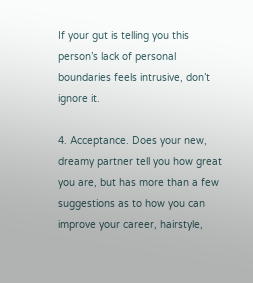If your gut is telling you this person’s lack of personal boundaries feels intrusive, don’t ignore it.

4. Acceptance. Does your new, dreamy partner tell you how great you are, but has more than a few suggestions as to how you can improve your career, hairstyle,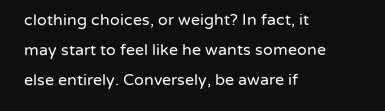clothing choices, or weight? In fact, it may start to feel like he wants someone else entirely. Conversely, be aware if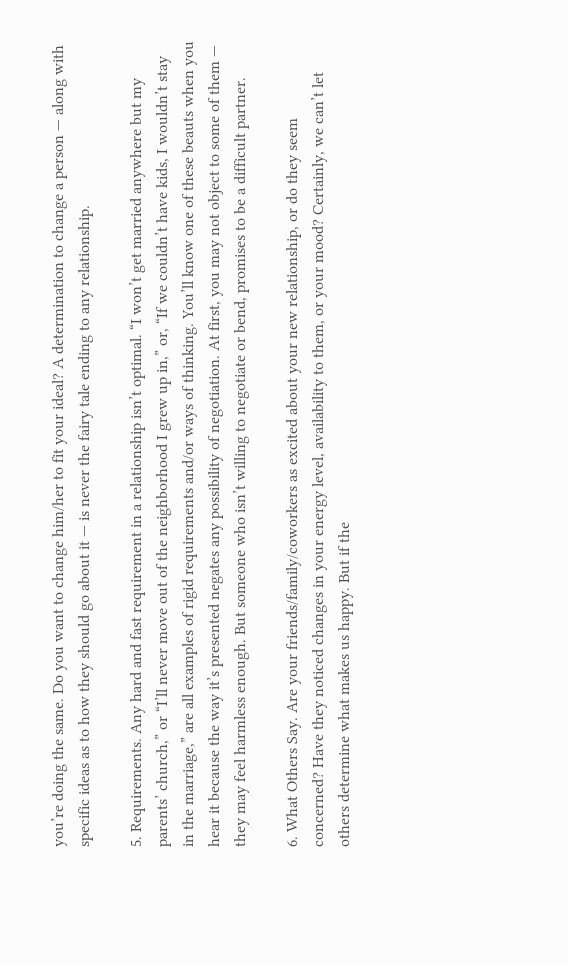you’re doing the same. Do you want to change him/her to fit your ideal? A determination to change a person — along with specific ideas as to how they should go about it — is never the fairy tale ending to any relationship.

5. Requirements. Any hard and fast requirement in a relationship isn’t optimal. “I won’t get married anywhere but my parents’ church,” or “I’ll never move out of the neighborhood I grew up in,” or, “If we couldn’t have kids, I wouldn’t stay in the marriage,” are all examples of rigid requirements and/or ways of thinking. You’ll know one of these beauts when you hear it because the way it’s presented negates any possibility of negotiation. At first, you may not object to some of them — they may feel harmless enough. But someone who isn’t willing to negotiate or bend, promises to be a difficult partner.

6. What Others Say. Are your friends/family/coworkers as excited about your new relationship, or do they seem concerned? Have they noticed changes in your energy level, availability to them, or your mood? Certainly, we can’t let others determine what makes us happy. But if the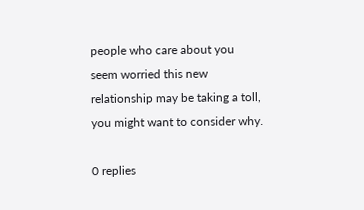people who care about you seem worried this new relationship may be taking a toll, you might want to consider why.

0 replies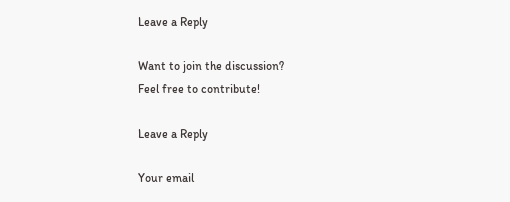Leave a Reply

Want to join the discussion?
Feel free to contribute!

Leave a Reply

Your email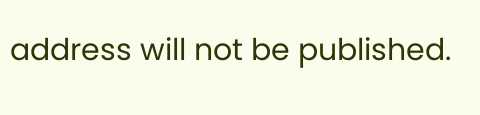address will not be published.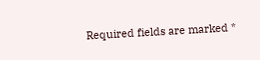Required fields are marked *